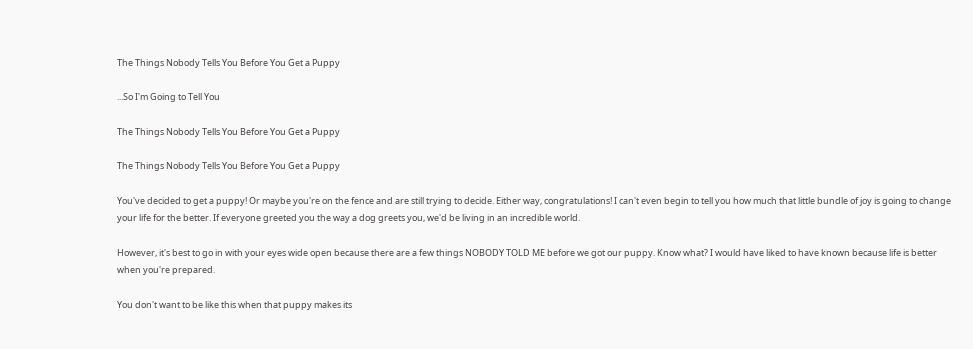The Things Nobody Tells You Before You Get a Puppy

...So I'm Going to Tell You

The Things Nobody Tells You Before You Get a Puppy

The Things Nobody Tells You Before You Get a Puppy

You've decided to get a puppy! Or maybe you're on the fence and are still trying to decide. Either way, congratulations! I can't even begin to tell you how much that little bundle of joy is going to change your life for the better. If everyone greeted you the way a dog greets you, we'd be living in an incredible world.

However, it's best to go in with your eyes wide open because there are a few things NOBODY TOLD ME before we got our puppy. Know what? I would have liked to have known because life is better when you're prepared.

You don't want to be like this when that puppy makes its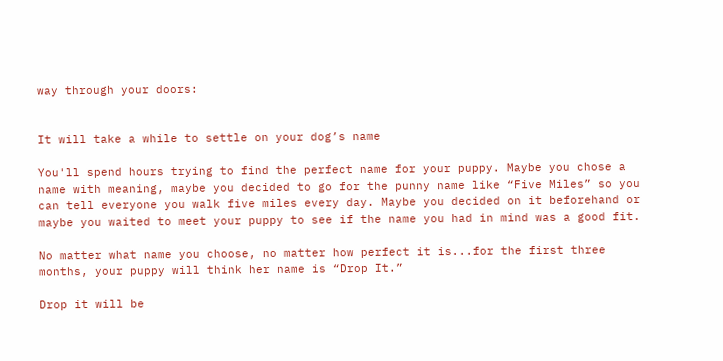way through your doors:


It will take a while to settle on your dog’s name

You'll spend hours trying to find the perfect name for your puppy. Maybe you chose a name with meaning, maybe you decided to go for the punny name like “Five Miles” so you can tell everyone you walk five miles every day. Maybe you decided on it beforehand or maybe you waited to meet your puppy to see if the name you had in mind was a good fit.

No matter what name you choose, no matter how perfect it is...for the first three months, your puppy will think her name is “Drop It.”

Drop it will be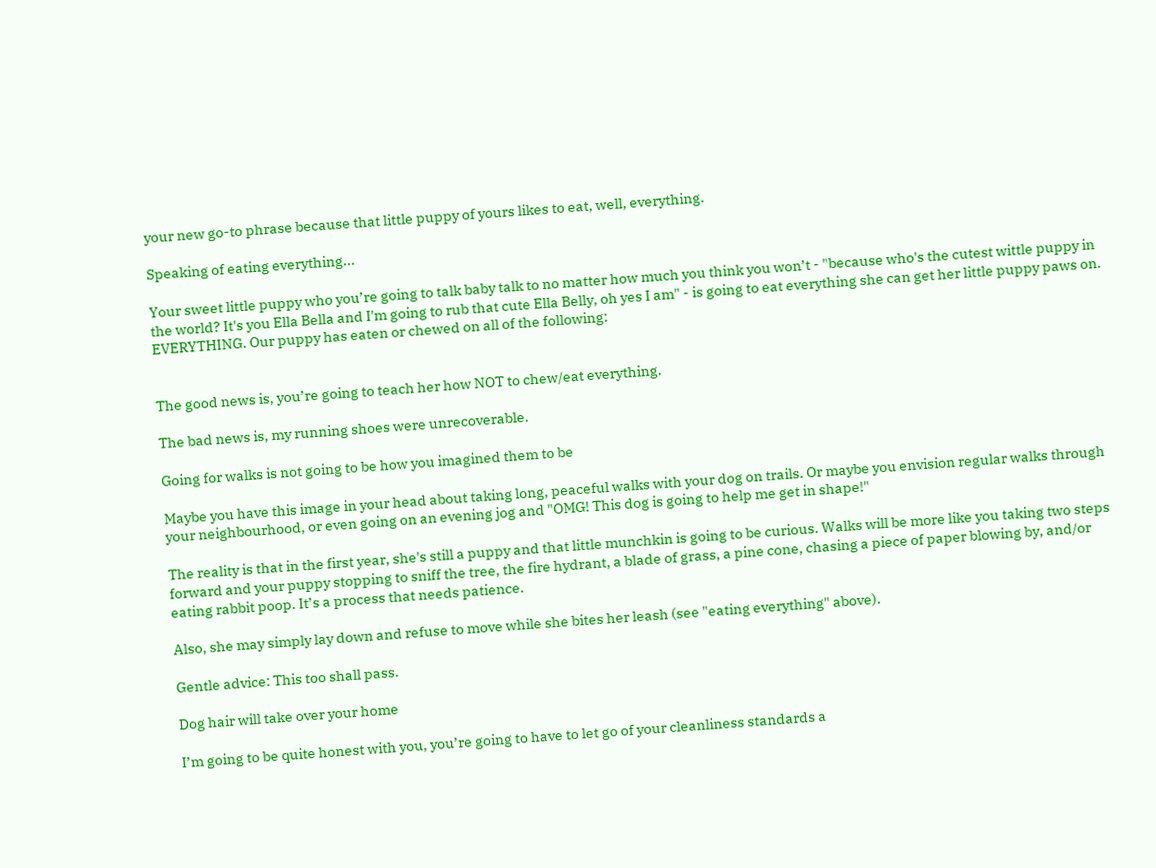your new go-to phrase because that little puppy of yours likes to eat, well, everything.

Speaking of eating everything...

Your sweet little puppy who you’re going to talk baby talk to no matter how much you think you won’t - "because who's the cutest wittle puppy in the world? It's you Ella Bella and I'm going to rub that cute Ella Belly, oh yes I am" - is going to eat everything she can get her little puppy paws on. EVERYTHING. Our puppy has eaten or chewed on all of the following:


The good news is, you’re going to teach her how NOT to chew/eat everything.

The bad news is, my running shoes were unrecoverable.

Going for walks is not going to be how you imagined them to be

Maybe you have this image in your head about taking long, peaceful walks with your dog on trails. Or maybe you envision regular walks through your neighbourhood, or even going on an evening jog and "OMG! This dog is going to help me get in shape!"

The reality is that in the first year, she's still a puppy and that little munchkin is going to be curious. Walks will be more like you taking two steps forward and your puppy stopping to sniff the tree, the fire hydrant, a blade of grass, a pine cone, chasing a piece of paper blowing by, and/or eating rabbit poop. It’s a process that needs patience.

Also, she may simply lay down and refuse to move while she bites her leash (see "eating everything" above).

Gentle advice: This too shall pass.

Dog hair will take over your home

I’m going to be quite honest with you, you’re going to have to let go of your cleanliness standards a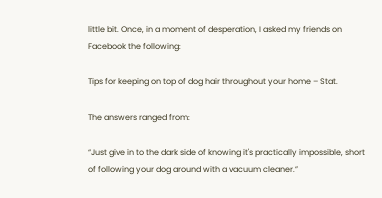little bit. Once, in a moment of desperation, I asked my friends on Facebook the following:

Tips for keeping on top of dog hair throughout your home – Stat.

The answers ranged from:

“Just give in to the dark side of knowing it's practically impossible, short of following your dog around with a vacuum cleaner.”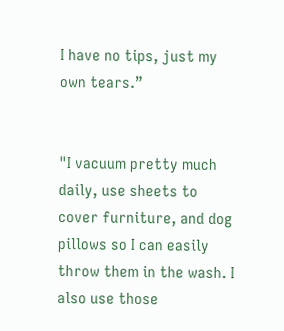I have no tips, just my own tears.”


"I vacuum pretty much daily, use sheets to cover furniture, and dog pillows so I can easily throw them in the wash. I also use those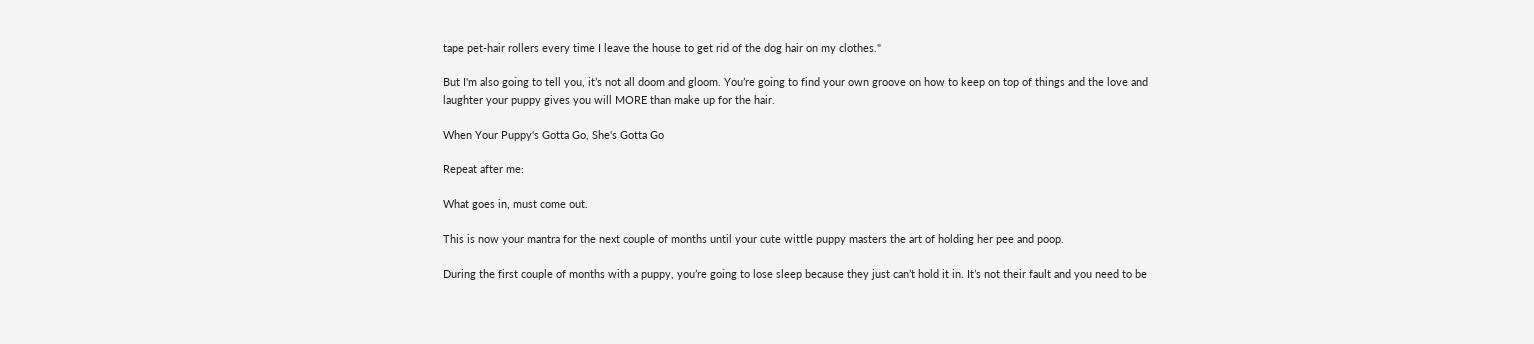tape pet-hair rollers every time I leave the house to get rid of the dog hair on my clothes."

But I'm also going to tell you, it’s not all doom and gloom. You’re going to find your own groove on how to keep on top of things and the love and laughter your puppy gives you will MORE than make up for the hair.

When Your Puppy's Gotta Go, She's Gotta Go

Repeat after me:

What goes in, must come out.

This is now your mantra for the next couple of months until your cute wittle puppy masters the art of holding her pee and poop.

During the first couple of months with a puppy, you’re going to lose sleep because they just can’t hold it in. It’s not their fault and you need to be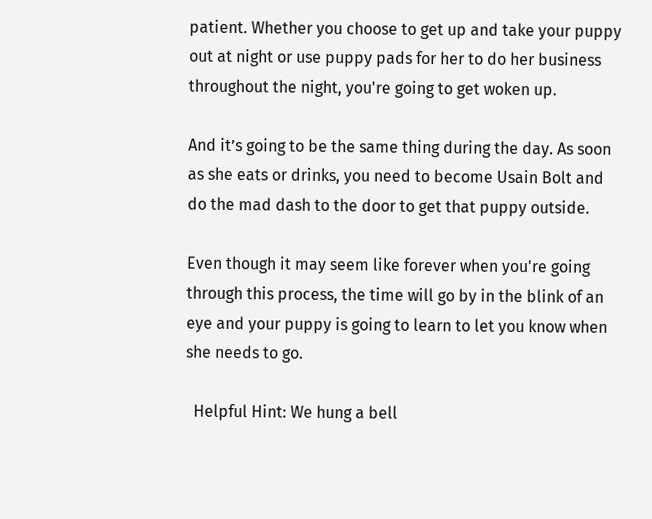patient. Whether you choose to get up and take your puppy out at night or use puppy pads for her to do her business throughout the night, you're going to get woken up.

And it’s going to be the same thing during the day. As soon as she eats or drinks, you need to become Usain Bolt and do the mad dash to the door to get that puppy outside.

Even though it may seem like forever when you're going through this process, the time will go by in the blink of an eye and your puppy is going to learn to let you know when she needs to go.

  Helpful Hint: We hung a bell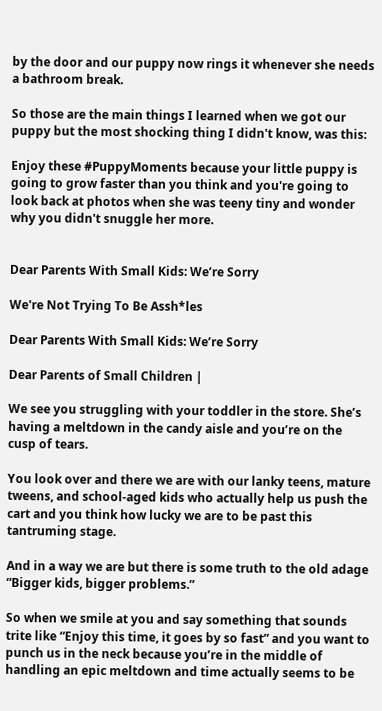by the door and our puppy now rings it whenever she needs a bathroom break.

So those are the main things I learned when we got our puppy but the most shocking thing I didn't know, was this:

Enjoy these #PuppyMoments because your little puppy is going to grow faster than you think and you're going to look back at photos when she was teeny tiny and wonder why you didn't snuggle her more.


Dear Parents With Small Kids: We’re Sorry

We're Not Trying To Be Assh*les

Dear Parents With Small Kids: We’re Sorry

Dear Parents of Small Children |

We see you struggling with your toddler in the store. She’s having a meltdown in the candy aisle and you’re on the cusp of tears.

You look over and there we are with our lanky teens, mature tweens, and school-aged kids who actually help us push the cart and you think how lucky we are to be past this tantruming stage.

And in a way we are but there is some truth to the old adage “Bigger kids, bigger problems.”

So when we smile at you and say something that sounds trite like “Enjoy this time, it goes by so fast” and you want to punch us in the neck because you’re in the middle of handling an epic meltdown and time actually seems to be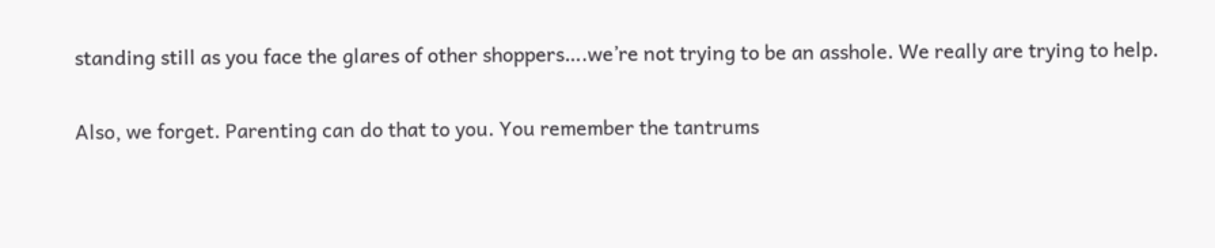standing still as you face the glares of other shoppers….we’re not trying to be an asshole. We really are trying to help.

Also, we forget. Parenting can do that to you. You remember the tantrums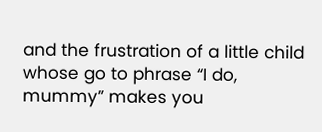and the frustration of a little child whose go to phrase “I do, mummy” makes you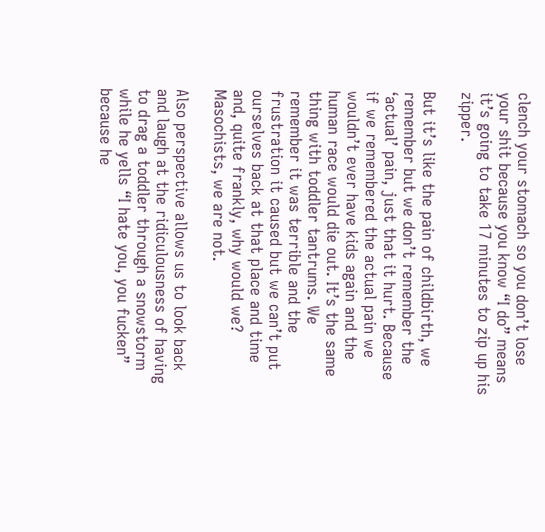clench your stomach so you don’t lose your shit because you know “I do” means it’s going to take 17 minutes to zip up his zipper.

But it’s like the pain of childbirth, we remember but we don’t remember the ‘actual’ pain, just that it hurt. Because if we remembered the actual pain we wouldn’t ever have kids again and the human race would die out. It’s the same thing with toddler tantrums. We remember it was terrible and the frustration it caused but we can’t put ourselves back at that place and time and, quite frankly, why would we? Masochists, we are not.

Also perspective allows us to look back and laugh at the ridiculousness of having to drag a toddler through a snowstorm while he yells “I hate you, you fucken” because he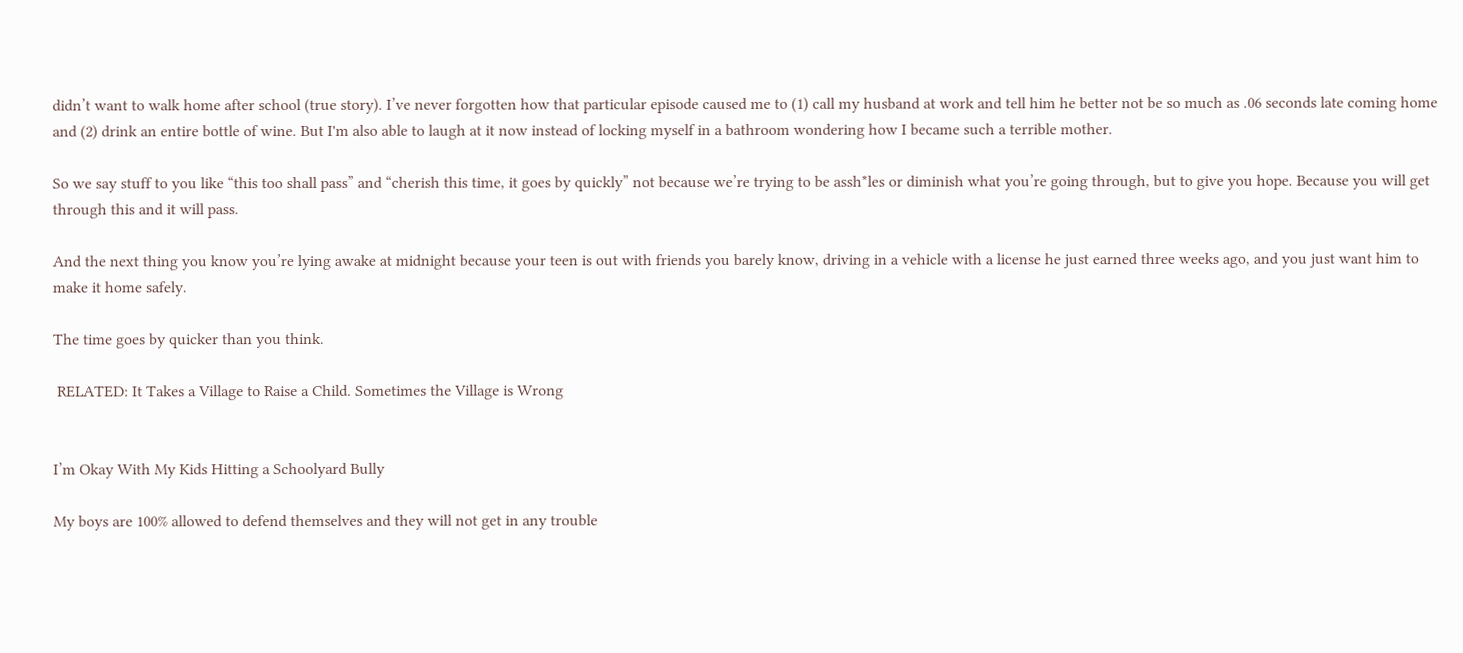didn’t want to walk home after school (true story). I’ve never forgotten how that particular episode caused me to (1) call my husband at work and tell him he better not be so much as .06 seconds late coming home and (2) drink an entire bottle of wine. But I'm also able to laugh at it now instead of locking myself in a bathroom wondering how I became such a terrible mother.

So we say stuff to you like “this too shall pass” and “cherish this time, it goes by quickly” not because we’re trying to be assh*les or diminish what you’re going through, but to give you hope. Because you will get through this and it will pass.

And the next thing you know you’re lying awake at midnight because your teen is out with friends you barely know, driving in a vehicle with a license he just earned three weeks ago, and you just want him to make it home safely.

The time goes by quicker than you think.

 RELATED: It Takes a Village to Raise a Child. Sometimes the Village is Wrong


I’m Okay With My Kids Hitting a Schoolyard Bully

My boys are 100% allowed to defend themselves and they will not get in any trouble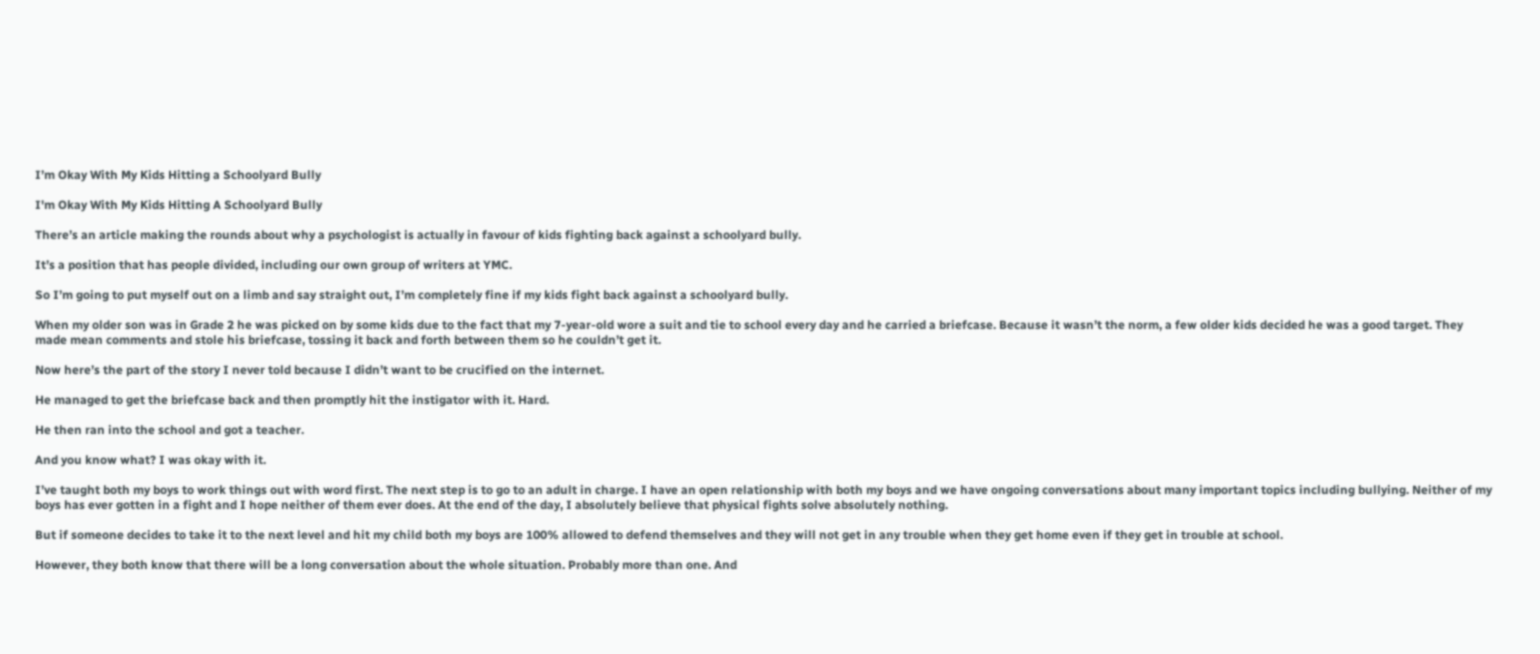I’m Okay With My Kids Hitting a Schoolyard Bully

I'm Okay With My Kids Hitting A Schoolyard Bully

There’s an article making the rounds about why a psychologist is actually in favour of kids fighting back against a schoolyard bully.

It’s a position that has people divided, including our own group of writers at YMC.

So I’m going to put myself out on a limb and say straight out, I’m completely fine if my kids fight back against a schoolyard bully.

When my older son was in Grade 2 he was picked on by some kids due to the fact that my 7-year-old wore a suit and tie to school every day and he carried a briefcase. Because it wasn’t the norm, a few older kids decided he was a good target. They made mean comments and stole his briefcase, tossing it back and forth between them so he couldn’t get it.

Now here’s the part of the story I never told because I didn’t want to be crucified on the internet.

He managed to get the briefcase back and then promptly hit the instigator with it. Hard.

He then ran into the school and got a teacher.

And you know what? I was okay with it.

I’ve taught both my boys to work things out with word first. The next step is to go to an adult in charge. I have an open relationship with both my boys and we have ongoing conversations about many important topics including bullying. Neither of my boys has ever gotten in a fight and I hope neither of them ever does. At the end of the day, I absolutely believe that physical fights solve absolutely nothing.

But if someone decides to take it to the next level and hit my child both my boys are 100% allowed to defend themselves and they will not get in any trouble when they get home even if they get in trouble at school.

However, they both know that there will be a long conversation about the whole situation. Probably more than one. And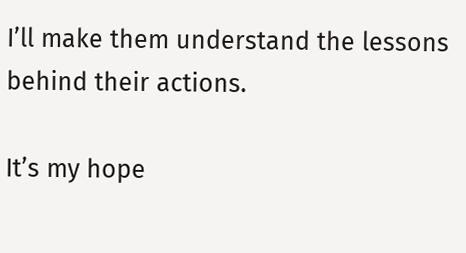I’ll make them understand the lessons behind their actions.

It’s my hope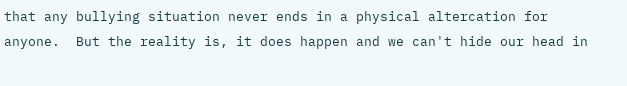that any bullying situation never ends in a physical altercation for anyone.  But the reality is, it does happen and we can't hide our head in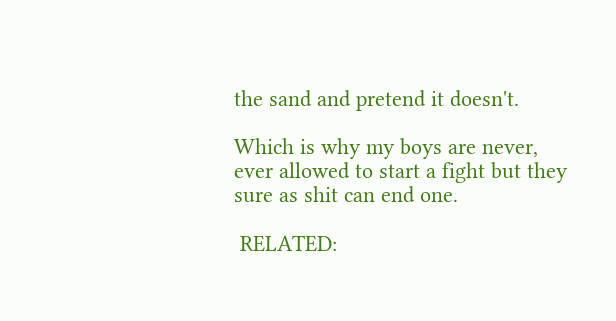the sand and pretend it doesn't.

Which is why my boys are never, ever allowed to start a fight but they sure as shit can end one.

 RELATED: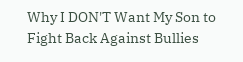Why I DON'T Want My Son to Fight Back Against Bullies